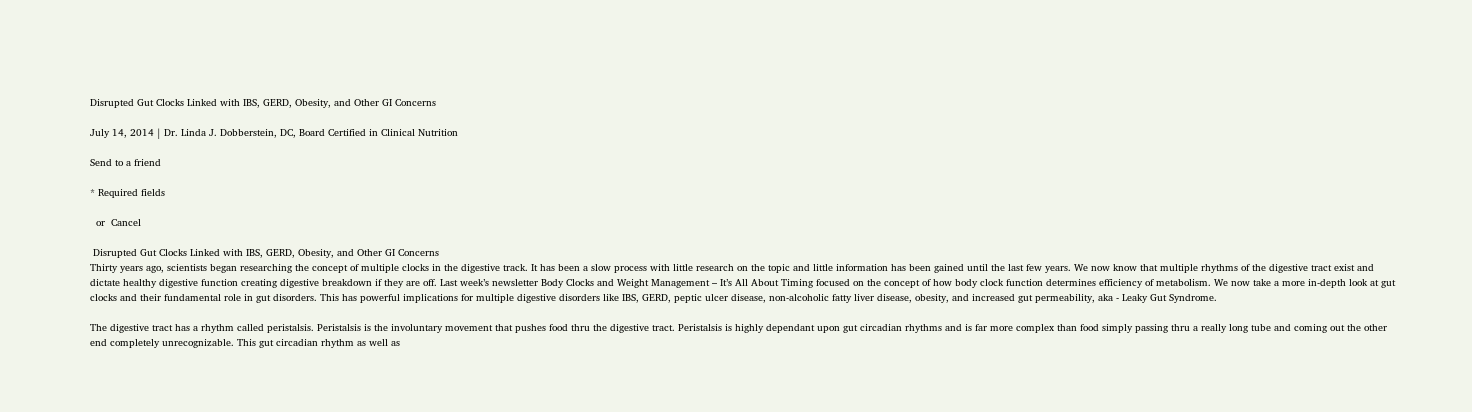Disrupted Gut Clocks Linked with IBS, GERD, Obesity, and Other GI Concerns

July 14, 2014 | Dr. Linda J. Dobberstein, DC, Board Certified in Clinical Nutrition

Send to a friend

* Required fields

  or  Cancel

 Disrupted Gut Clocks Linked with IBS, GERD, Obesity, and Other GI Concerns
Thirty years ago, scientists began researching the concept of multiple clocks in the digestive track. It has been a slow process with little research on the topic and little information has been gained until the last few years. We now know that multiple rhythms of the digestive tract exist and dictate healthy digestive function creating digestive breakdown if they are off. Last week’s newsletter Body Clocks and Weight Management – It’s All About Timing focused on the concept of how body clock function determines efficiency of metabolism. We now take a more in-depth look at gut clocks and their fundamental role in gut disorders. This has powerful implications for multiple digestive disorders like IBS, GERD, peptic ulcer disease, non-alcoholic fatty liver disease, obesity, and increased gut permeability, aka - Leaky Gut Syndrome.

The digestive tract has a rhythm called peristalsis. Peristalsis is the involuntary movement that pushes food thru the digestive tract. Peristalsis is highly dependant upon gut circadian rhythms and is far more complex than food simply passing thru a really long tube and coming out the other end completely unrecognizable. This gut circadian rhythm as well as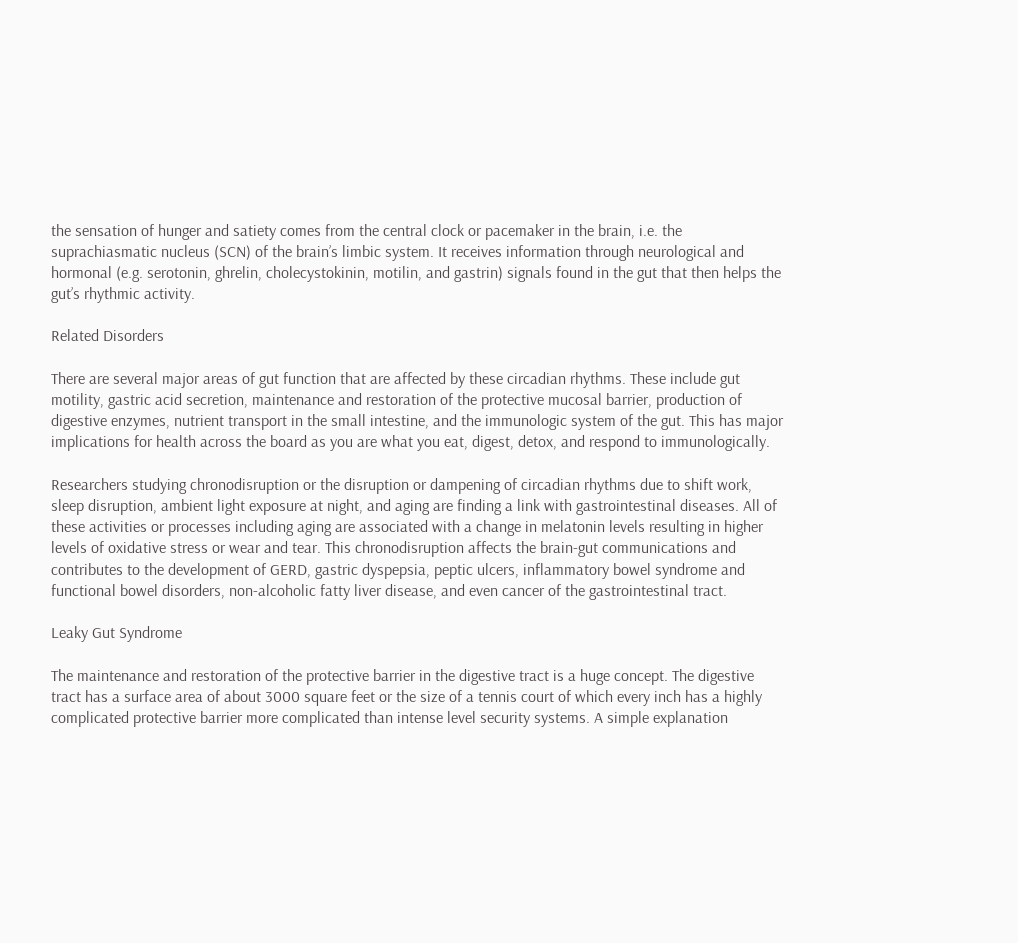the sensation of hunger and satiety comes from the central clock or pacemaker in the brain, i.e. the suprachiasmatic nucleus (SCN) of the brain’s limbic system. It receives information through neurological and hormonal (e.g. serotonin, ghrelin, cholecystokinin, motilin, and gastrin) signals found in the gut that then helps the gut’s rhythmic activity.

Related Disorders

There are several major areas of gut function that are affected by these circadian rhythms. These include gut motility, gastric acid secretion, maintenance and restoration of the protective mucosal barrier, production of digestive enzymes, nutrient transport in the small intestine, and the immunologic system of the gut. This has major implications for health across the board as you are what you eat, digest, detox, and respond to immunologically.

Researchers studying chronodisruption or the disruption or dampening of circadian rhythms due to shift work, sleep disruption, ambient light exposure at night, and aging are finding a link with gastrointestinal diseases. All of these activities or processes including aging are associated with a change in melatonin levels resulting in higher levels of oxidative stress or wear and tear. This chronodisruption affects the brain-gut communications and contributes to the development of GERD, gastric dyspepsia, peptic ulcers, inflammatory bowel syndrome and functional bowel disorders, non-alcoholic fatty liver disease, and even cancer of the gastrointestinal tract.

Leaky Gut Syndrome

The maintenance and restoration of the protective barrier in the digestive tract is a huge concept. The digestive tract has a surface area of about 3000 square feet or the size of a tennis court of which every inch has a highly complicated protective barrier more complicated than intense level security systems. A simple explanation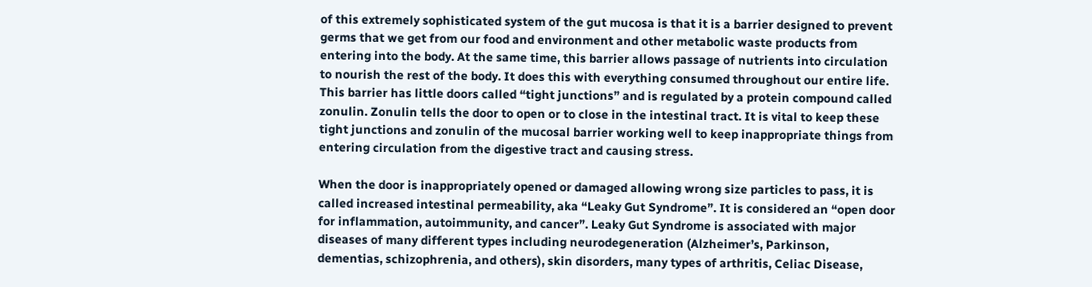of this extremely sophisticated system of the gut mucosa is that it is a barrier designed to prevent germs that we get from our food and environment and other metabolic waste products from entering into the body. At the same time, this barrier allows passage of nutrients into circulation to nourish the rest of the body. It does this with everything consumed throughout our entire life. This barrier has little doors called “tight junctions” and is regulated by a protein compound called zonulin. Zonulin tells the door to open or to close in the intestinal tract. It is vital to keep these tight junctions and zonulin of the mucosal barrier working well to keep inappropriate things from entering circulation from the digestive tract and causing stress.

When the door is inappropriately opened or damaged allowing wrong size particles to pass, it is called increased intestinal permeability, aka “Leaky Gut Syndrome”. It is considered an “open door for inflammation, autoimmunity, and cancer”. Leaky Gut Syndrome is associated with major diseases of many different types including neurodegeneration (Alzheimer’s, Parkinson, dementias, schizophrenia, and others), skin disorders, many types of arthritis, Celiac Disease,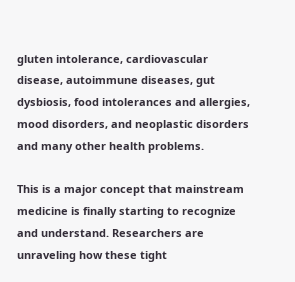gluten intolerance, cardiovascular disease, autoimmune diseases, gut dysbiosis, food intolerances and allergies, mood disorders, and neoplastic disorders and many other health problems.

This is a major concept that mainstream medicine is finally starting to recognize and understand. Researchers are unraveling how these tight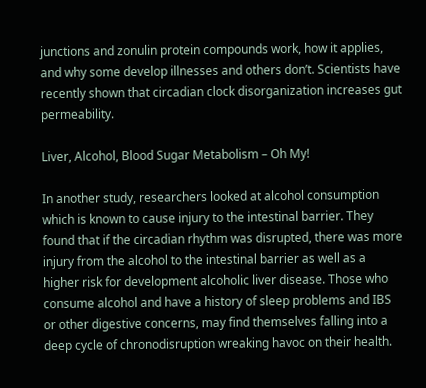junctions and zonulin protein compounds work, how it applies, and why some develop illnesses and others don’t. Scientists have recently shown that circadian clock disorganization increases gut permeability.

Liver, Alcohol, Blood Sugar Metabolism – Oh My!

In another study, researchers looked at alcohol consumption which is known to cause injury to the intestinal barrier. They found that if the circadian rhythm was disrupted, there was more injury from the alcohol to the intestinal barrier as well as a higher risk for development alcoholic liver disease. Those who consume alcohol and have a history of sleep problems and IBS or other digestive concerns, may find themselves falling into a deep cycle of chronodisruption wreaking havoc on their health.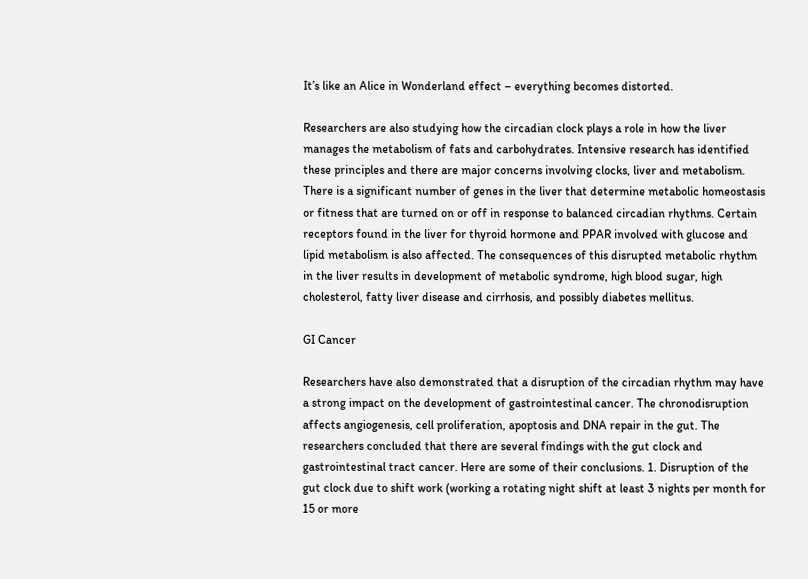It’s like an Alice in Wonderland effect – everything becomes distorted.

Researchers are also studying how the circadian clock plays a role in how the liver manages the metabolism of fats and carbohydrates. Intensive research has identified these principles and there are major concerns involving clocks, liver and metabolism. There is a significant number of genes in the liver that determine metabolic homeostasis or fitness that are turned on or off in response to balanced circadian rhythms. Certain receptors found in the liver for thyroid hormone and PPAR involved with glucose and lipid metabolism is also affected. The consequences of this disrupted metabolic rhythm in the liver results in development of metabolic syndrome, high blood sugar, high cholesterol, fatty liver disease and cirrhosis, and possibly diabetes mellitus.

GI Cancer

Researchers have also demonstrated that a disruption of the circadian rhythm may have a strong impact on the development of gastrointestinal cancer. The chronodisruption affects angiogenesis, cell proliferation, apoptosis and DNA repair in the gut. The researchers concluded that there are several findings with the gut clock and gastrointestinal tract cancer. Here are some of their conclusions. 1. Disruption of the gut clock due to shift work (working a rotating night shift at least 3 nights per month for 15 or more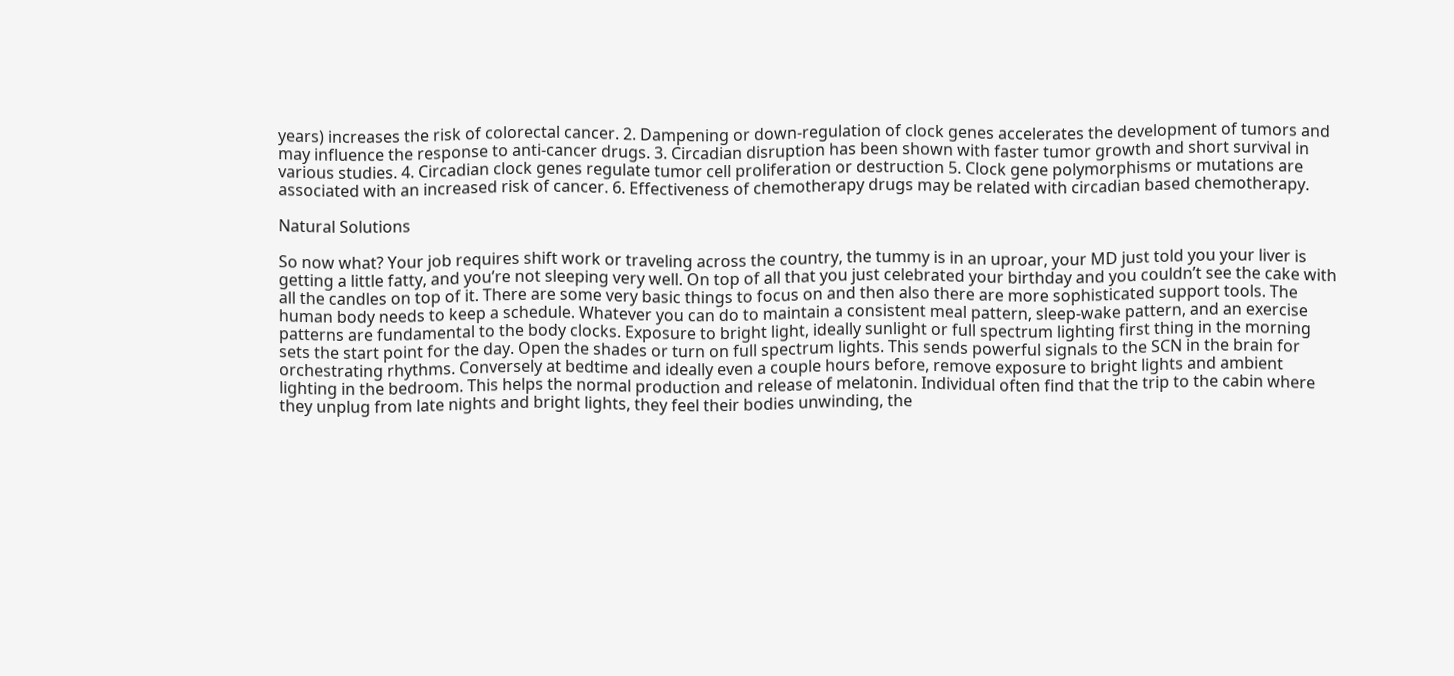years) increases the risk of colorectal cancer. 2. Dampening or down-regulation of clock genes accelerates the development of tumors and may influence the response to anti-cancer drugs. 3. Circadian disruption has been shown with faster tumor growth and short survival in various studies. 4. Circadian clock genes regulate tumor cell proliferation or destruction 5. Clock gene polymorphisms or mutations are associated with an increased risk of cancer. 6. Effectiveness of chemotherapy drugs may be related with circadian based chemotherapy.

Natural Solutions

So now what? Your job requires shift work or traveling across the country, the tummy is in an uproar, your MD just told you your liver is getting a little fatty, and you’re not sleeping very well. On top of all that you just celebrated your birthday and you couldn’t see the cake with all the candles on top of it. There are some very basic things to focus on and then also there are more sophisticated support tools. The human body needs to keep a schedule. Whatever you can do to maintain a consistent meal pattern, sleep-wake pattern, and an exercise patterns are fundamental to the body clocks. Exposure to bright light, ideally sunlight or full spectrum lighting first thing in the morning sets the start point for the day. Open the shades or turn on full spectrum lights. This sends powerful signals to the SCN in the brain for orchestrating rhythms. Conversely at bedtime and ideally even a couple hours before, remove exposure to bright lights and ambient lighting in the bedroom. This helps the normal production and release of melatonin. Individual often find that the trip to the cabin where they unplug from late nights and bright lights, they feel their bodies unwinding, the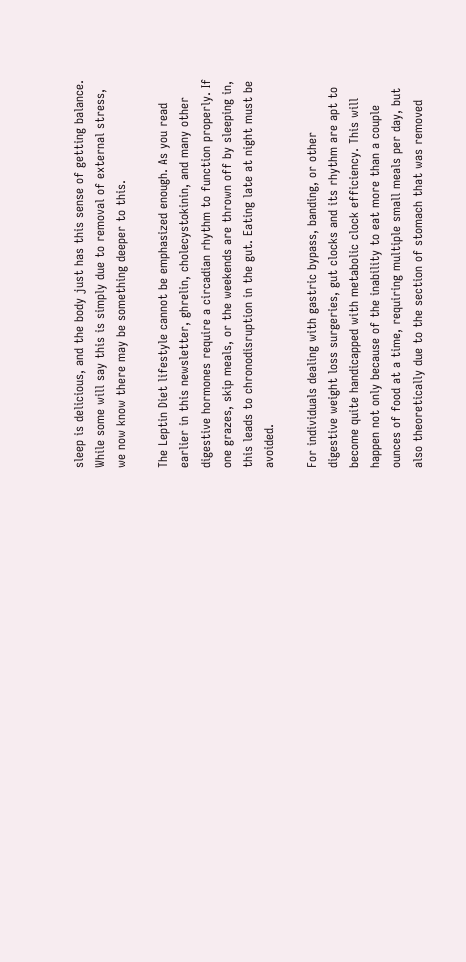sleep is delicious, and the body just has this sense of getting balance. While some will say this is simply due to removal of external stress, we now know there may be something deeper to this.

The Leptin Diet lifestyle cannot be emphasized enough. As you read earlier in this newsletter, ghrelin, cholecystokinin, and many other digestive hormones require a circadian rhythm to function properly. If one grazes, skip meals, or the weekends are thrown off by sleeping in, this leads to chronodisruption in the gut. Eating late at night must be avoided.

For individuals dealing with gastric bypass, banding, or other digestive weight loss surgeries, gut clocks and its rhythm are apt to become quite handicapped with metabolic clock efficiency. This will happen not only because of the inability to eat more than a couple ounces of food at a time, requiring multiple small meals per day, but also theoretically due to the section of stomach that was removed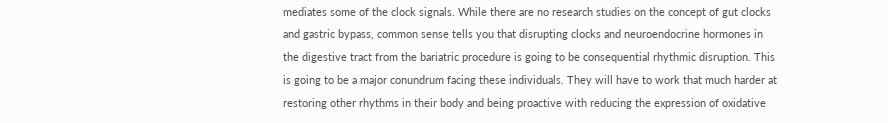mediates some of the clock signals. While there are no research studies on the concept of gut clocks and gastric bypass, common sense tells you that disrupting clocks and neuroendocrine hormones in the digestive tract from the bariatric procedure is going to be consequential rhythmic disruption. This is going to be a major conundrum facing these individuals. They will have to work that much harder at restoring other rhythms in their body and being proactive with reducing the expression of oxidative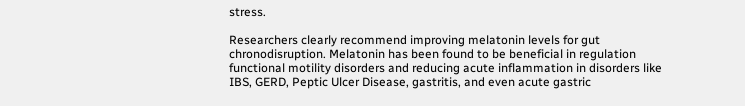stress.

Researchers clearly recommend improving melatonin levels for gut chronodisruption. Melatonin has been found to be beneficial in regulation functional motility disorders and reducing acute inflammation in disorders like IBS, GERD, Peptic Ulcer Disease, gastritis, and even acute gastric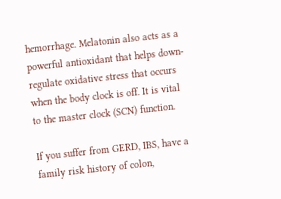hemorrhage. Melatonin also acts as a powerful antioxidant that helps down-regulate oxidative stress that occurs when the body clock is off. It is vital to the master clock (SCN) function.

If you suffer from GERD, IBS, have a family risk history of colon,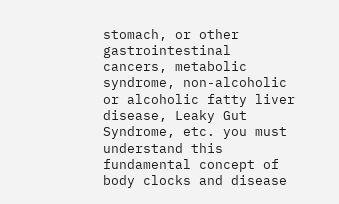stomach, or other gastrointestinal cancers, metabolic syndrome, non-alcoholic or alcoholic fatty liver disease, Leaky Gut Syndrome, etc. you must understand this fundamental concept of body clocks and disease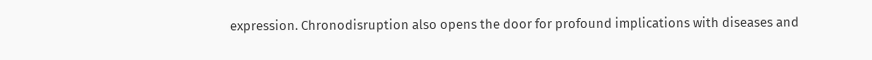expression. Chronodisruption also opens the door for profound implications with diseases and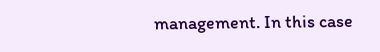management. In this case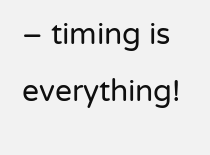– timing is everything!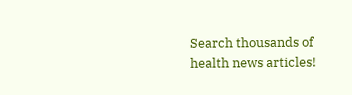Search thousands of health news articles!